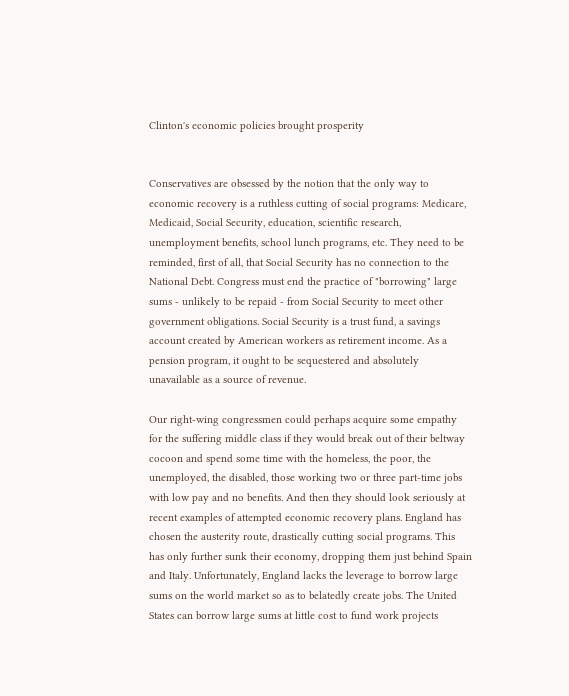Clinton's economic policies brought prosperity


Conservatives are obsessed by the notion that the only way to economic recovery is a ruthless cutting of social programs: Medicare, Medicaid, Social Security, education, scientific research, unemployment benefits, school lunch programs, etc. They need to be reminded, first of all, that Social Security has no connection to the National Debt. Congress must end the practice of "borrowing" large sums - unlikely to be repaid - from Social Security to meet other government obligations. Social Security is a trust fund, a savings account created by American workers as retirement income. As a pension program, it ought to be sequestered and absolutely unavailable as a source of revenue.

Our right-wing congressmen could perhaps acquire some empathy for the suffering middle class if they would break out of their beltway cocoon and spend some time with the homeless, the poor, the unemployed, the disabled, those working two or three part-time jobs with low pay and no benefits. And then they should look seriously at recent examples of attempted economic recovery plans. England has chosen the austerity route, drastically cutting social programs. This has only further sunk their economy, dropping them just behind Spain and Italy. Unfortunately, England lacks the leverage to borrow large sums on the world market so as to belatedly create jobs. The United States can borrow large sums at little cost to fund work projects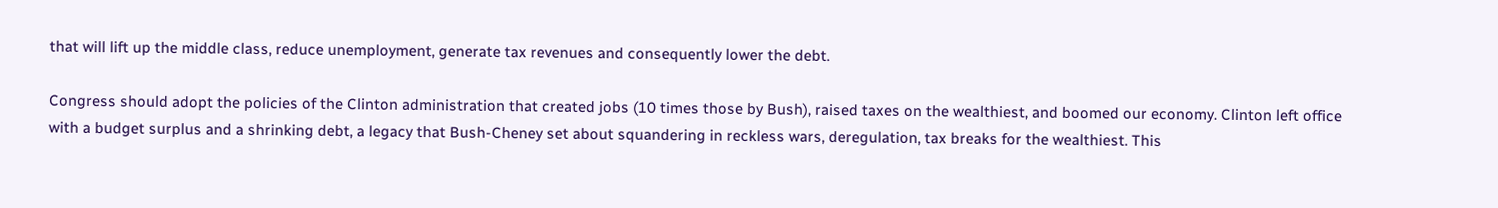that will lift up the middle class, reduce unemployment, generate tax revenues and consequently lower the debt.

Congress should adopt the policies of the Clinton administration that created jobs (10 times those by Bush), raised taxes on the wealthiest, and boomed our economy. Clinton left office with a budget surplus and a shrinking debt, a legacy that Bush-Cheney set about squandering in reckless wars, deregulation, tax breaks for the wealthiest. This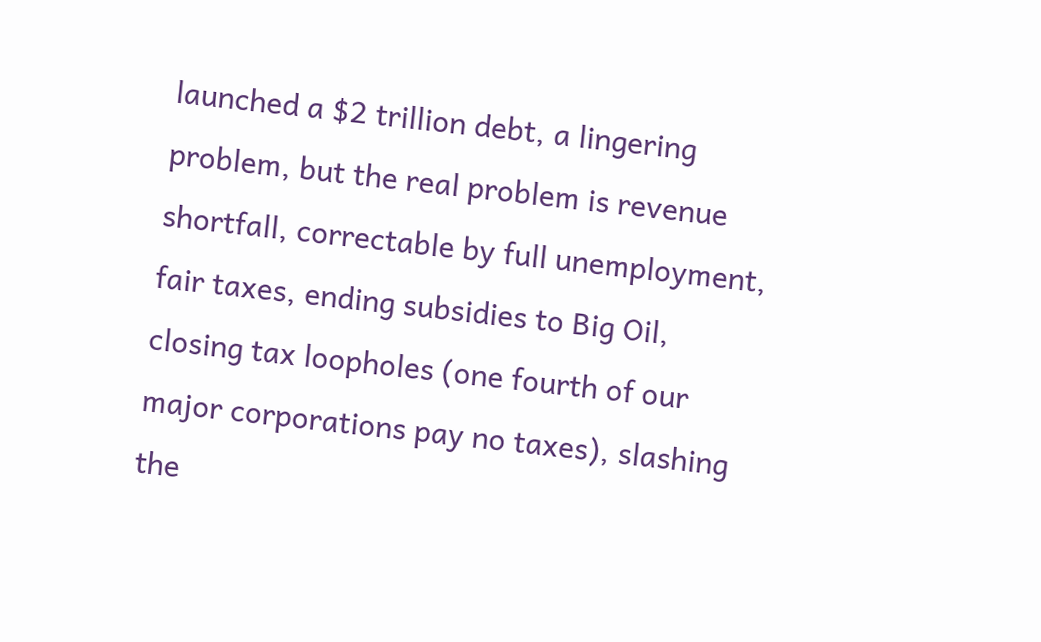launched a $2 trillion debt, a lingering problem, but the real problem is revenue shortfall, correctable by full unemployment, fair taxes, ending subsidies to Big Oil, closing tax loopholes (one fourth of our major corporations pay no taxes), slashing the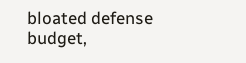bloated defense budget,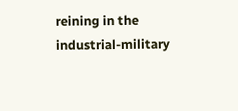reining in the industrial-military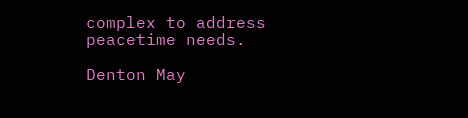complex to address peacetime needs.

Denton May